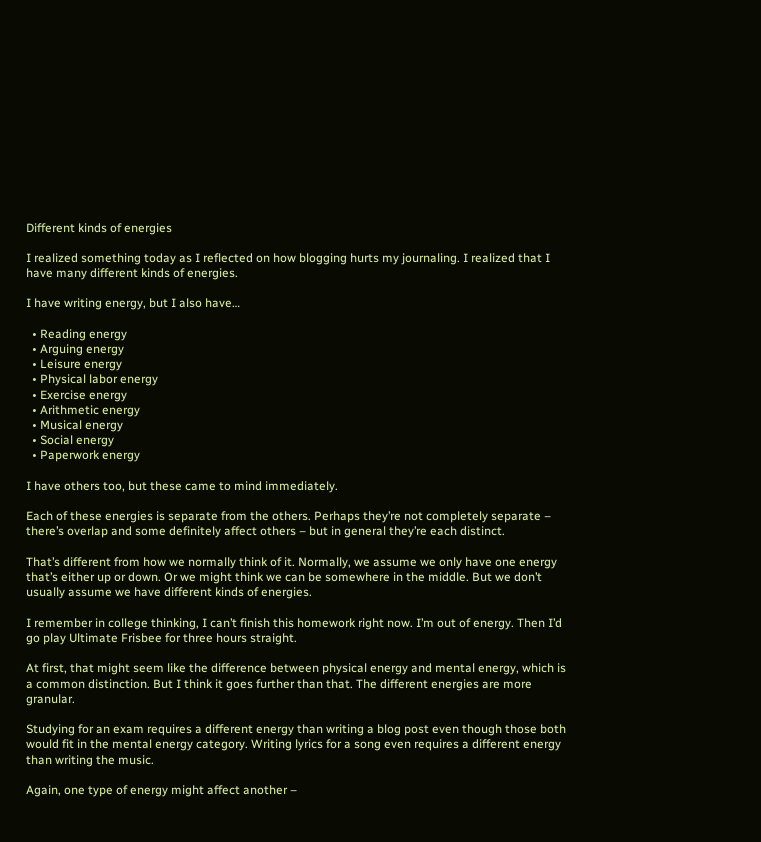Different kinds of energies

I realized something today as I reflected on how blogging hurts my journaling. I realized that I have many different kinds of energies.

I have writing energy, but I also have…

  • Reading energy
  • Arguing energy
  • Leisure energy
  • Physical labor energy
  • Exercise energy
  • Arithmetic energy
  • Musical energy
  • Social energy
  • Paperwork energy

I have others too, but these came to mind immediately.

Each of these energies is separate from the others. Perhaps they’re not completely separate – there’s overlap and some definitely affect others – but in general they’re each distinct.

That’s different from how we normally think of it. Normally, we assume we only have one energy that’s either up or down. Or we might think we can be somewhere in the middle. But we don’t usually assume we have different kinds of energies.

I remember in college thinking, I can’t finish this homework right now. I’m out of energy. Then I’d go play Ultimate Frisbee for three hours straight.

At first, that might seem like the difference between physical energy and mental energy, which is a common distinction. But I think it goes further than that. The different energies are more granular.

Studying for an exam requires a different energy than writing a blog post even though those both would fit in the mental energy category. Writing lyrics for a song even requires a different energy than writing the music.

Again, one type of energy might affect another –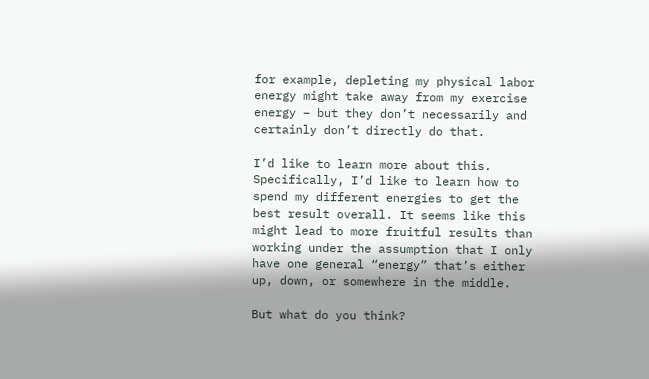for example, depleting my physical labor energy might take away from my exercise energy – but they don’t necessarily and certainly don’t directly do that.

I’d like to learn more about this. Specifically, I’d like to learn how to spend my different energies to get the best result overall. It seems like this might lead to more fruitful results than working under the assumption that I only have one general “energy” that’s either up, down, or somewhere in the middle.

But what do you think?